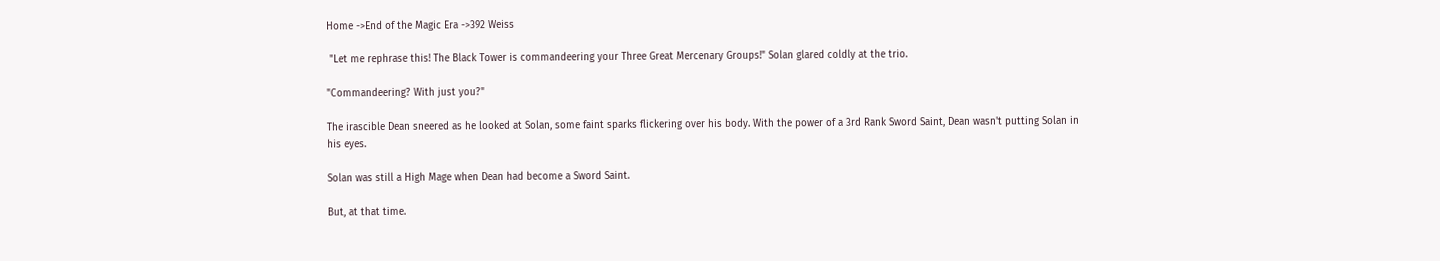Home ->End of the Magic Era ->392 Weiss

 "Let me rephrase this! The Black Tower is commandeering your Three Great Mercenary Groups!" Solan glared coldly at the trio.

"Commandeering? With just you?"

The irascible Dean sneered as he looked at Solan, some faint sparks flickering over his body. With the power of a 3rd Rank Sword Saint, Dean wasn't putting Solan in his eyes.

Solan was still a High Mage when Dean had become a Sword Saint.

But, at that time.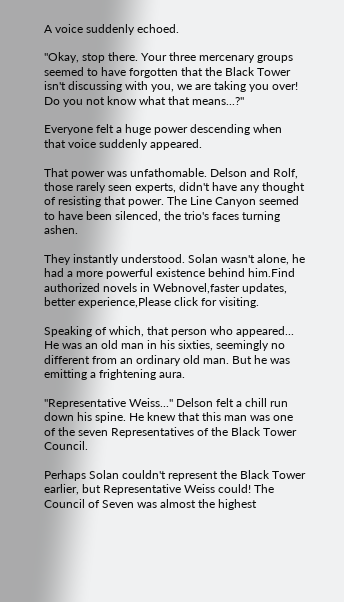A voice suddenly echoed.

"Okay, stop there. Your three mercenary groups seemed to have forgotten that the Black Tower isn't discussing with you, we are taking you over! Do you not know what that means...?"

Everyone felt a huge power descending when that voice suddenly appeared.

That power was unfathomable. Delson and Rolf, those rarely seen experts, didn't have any thought of resisting that power. The Line Canyon seemed to have been silenced, the trio's faces turning ashen.

They instantly understood. Solan wasn't alone, he had a more powerful existence behind him.Find authorized novels in Webnovel,faster updates, better experience,Please click for visiting.

Speaking of which, that person who appeared... He was an old man in his sixties, seemingly no different from an ordinary old man. But he was emitting a frightening aura.

"Representative Weiss..." Delson felt a chill run down his spine. He knew that this man was one of the seven Representatives of the Black Tower Council.

Perhaps Solan couldn't represent the Black Tower earlier, but Representative Weiss could! The Council of Seven was almost the highest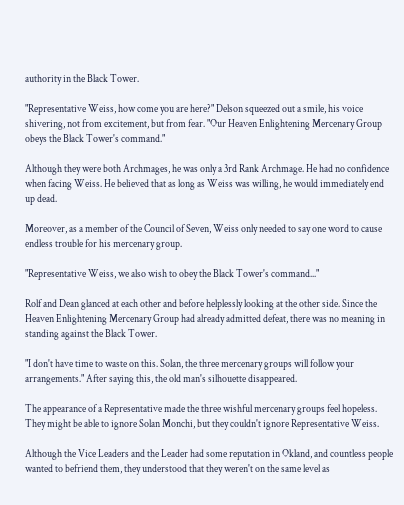authority in the Black Tower.

"Representative Weiss, how come you are here?" Delson squeezed out a smile, his voice shivering, not from excitement, but from fear. "Our Heaven Enlightening Mercenary Group obeys the Black Tower's command."

Although they were both Archmages, he was only a 3rd Rank Archmage. He had no confidence when facing Weiss. He believed that as long as Weiss was willing, he would immediately end up dead.

Moreover, as a member of the Council of Seven, Weiss only needed to say one word to cause endless trouble for his mercenary group.

"Representative Weiss, we also wish to obey the Black Tower's command..."

Rolf and Dean glanced at each other and before helplessly looking at the other side. Since the Heaven Enlightening Mercenary Group had already admitted defeat, there was no meaning in standing against the Black Tower.

"I don't have time to waste on this. Solan, the three mercenary groups will follow your arrangements." After saying this, the old man's silhouette disappeared.

The appearance of a Representative made the three wishful mercenary groups feel hopeless. They might be able to ignore Solan Monchi, but they couldn't ignore Representative Weiss.

Although the Vice Leaders and the Leader had some reputation in Okland, and countless people wanted to befriend them, they understood that they weren't on the same level as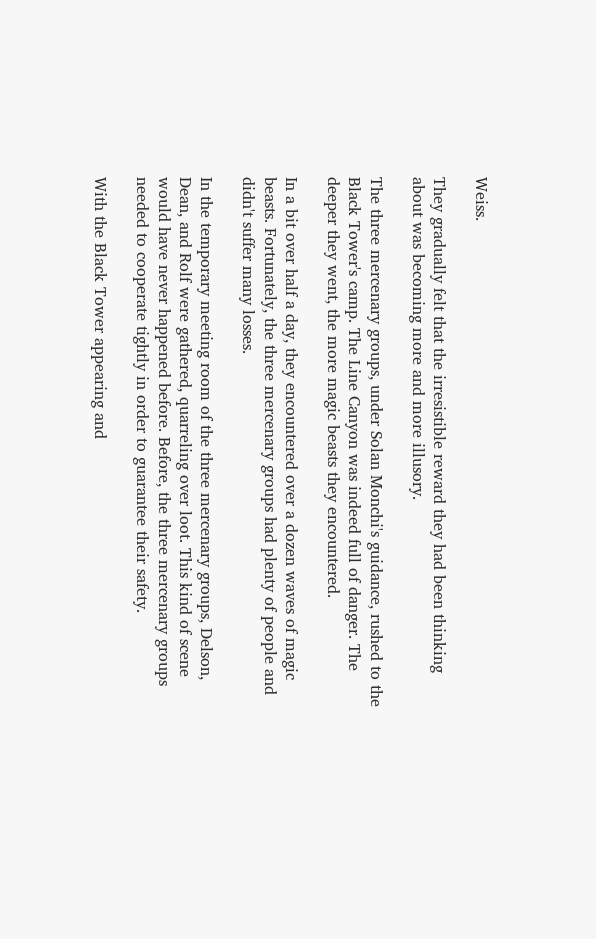Weiss.

They gradually felt that the irresistible reward they had been thinking about was becoming more and more illusory.

The three mercenary groups, under Solan Monchi's guidance, rushed to the Black Tower's camp. The Line Canyon was indeed full of danger. The deeper they went, the more magic beasts they encountered.

In a bit over half a day, they encountered over a dozen waves of magic beasts. Fortunately, the three mercenary groups had plenty of people and didn't suffer many losses.

In the temporary meeting room of the three mercenary groups, Delson, Dean, and Rolf were gathered, quarreling over loot. This kind of scene would have never happened before. Before, the three mercenary groups needed to cooperate tightly in order to guarantee their safety.

With the Black Tower appearing and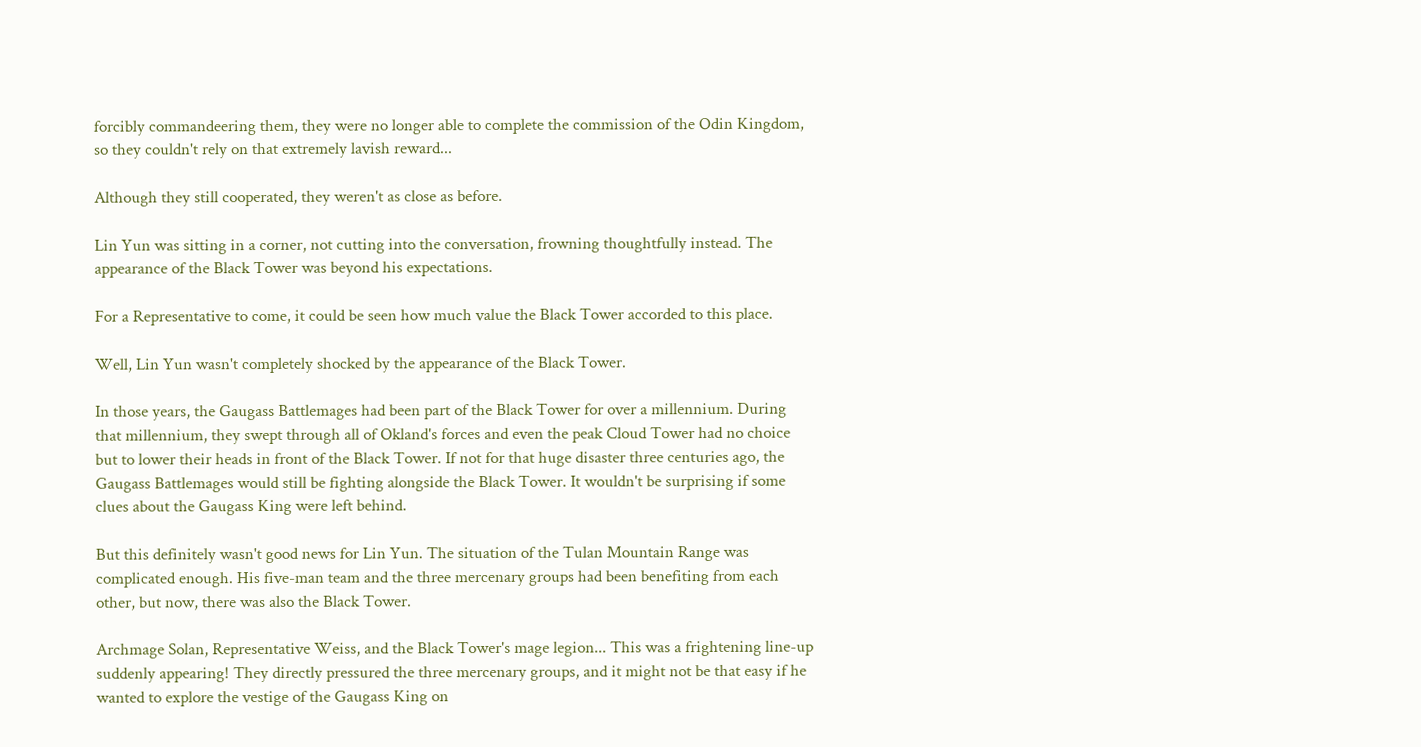forcibly commandeering them, they were no longer able to complete the commission of the Odin Kingdom, so they couldn't rely on that extremely lavish reward...

Although they still cooperated, they weren't as close as before.

Lin Yun was sitting in a corner, not cutting into the conversation, frowning thoughtfully instead. The appearance of the Black Tower was beyond his expectations.

For a Representative to come, it could be seen how much value the Black Tower accorded to this place.

Well, Lin Yun wasn't completely shocked by the appearance of the Black Tower.

In those years, the Gaugass Battlemages had been part of the Black Tower for over a millennium. During that millennium, they swept through all of Okland's forces and even the peak Cloud Tower had no choice but to lower their heads in front of the Black Tower. If not for that huge disaster three centuries ago, the Gaugass Battlemages would still be fighting alongside the Black Tower. It wouldn't be surprising if some clues about the Gaugass King were left behind.

But this definitely wasn't good news for Lin Yun. The situation of the Tulan Mountain Range was complicated enough. His five-man team and the three mercenary groups had been benefiting from each other, but now, there was also the Black Tower.

Archmage Solan, Representative Weiss, and the Black Tower's mage legion... This was a frightening line-up suddenly appearing! They directly pressured the three mercenary groups, and it might not be that easy if he wanted to explore the vestige of the Gaugass King on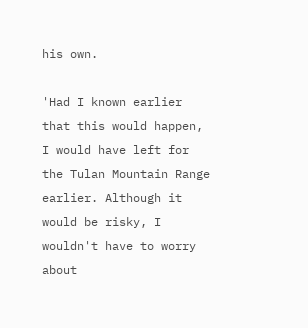his own.

'Had I known earlier that this would happen, I would have left for the Tulan Mountain Range earlier. Although it would be risky, I wouldn't have to worry about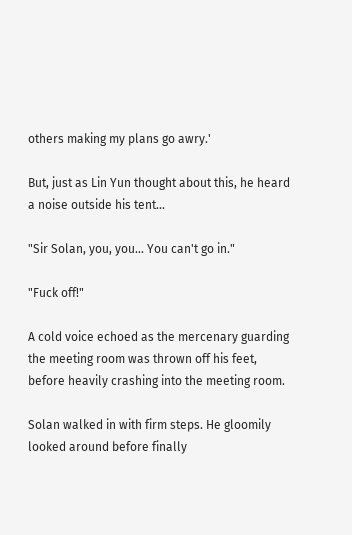others making my plans go awry.'

But, just as Lin Yun thought about this, he heard a noise outside his tent...

"Sir Solan, you, you... You can't go in."

"Fuck off!"

A cold voice echoed as the mercenary guarding the meeting room was thrown off his feet, before heavily crashing into the meeting room.

Solan walked in with firm steps. He gloomily looked around before finally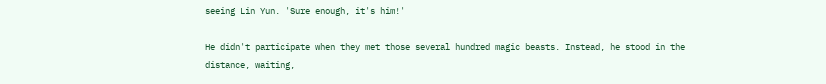seeing Lin Yun. 'Sure enough, it's him!'

He didn't participate when they met those several hundred magic beasts. Instead, he stood in the distance, waiting,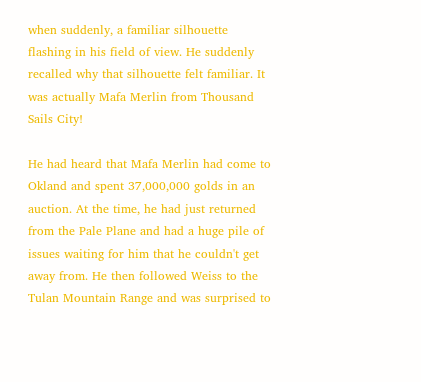when suddenly, a familiar silhouette flashing in his field of view. He suddenly recalled why that silhouette felt familiar. It was actually Mafa Merlin from Thousand Sails City!

He had heard that Mafa Merlin had come to Okland and spent 37,000,000 golds in an auction. At the time, he had just returned from the Pale Plane and had a huge pile of issues waiting for him that he couldn't get away from. He then followed Weiss to the Tulan Mountain Range and was surprised to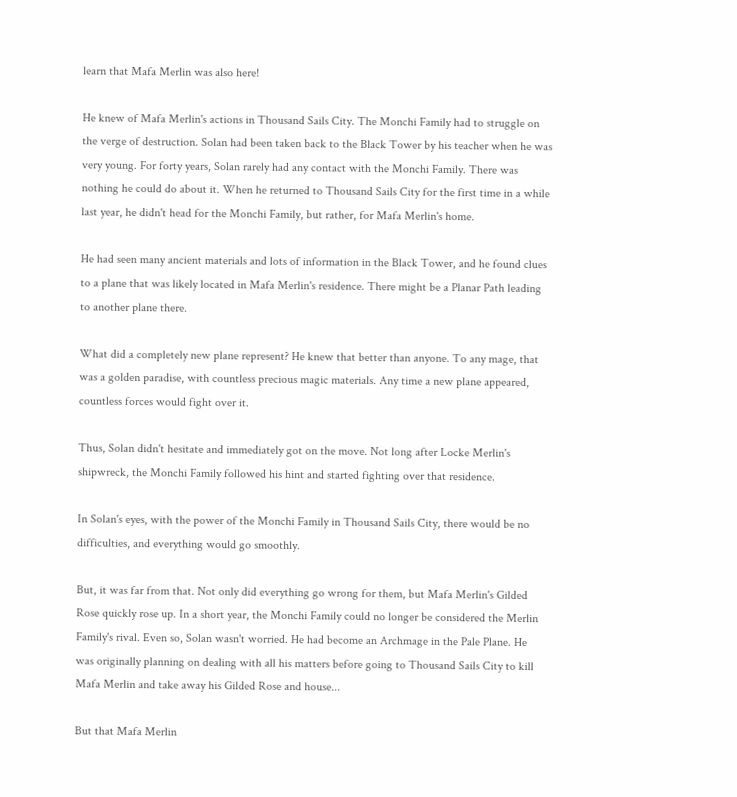learn that Mafa Merlin was also here!

He knew of Mafa Merlin's actions in Thousand Sails City. The Monchi Family had to struggle on the verge of destruction. Solan had been taken back to the Black Tower by his teacher when he was very young. For forty years, Solan rarely had any contact with the Monchi Family. There was nothing he could do about it. When he returned to Thousand Sails City for the first time in a while last year, he didn't head for the Monchi Family, but rather, for Mafa Merlin's home.

He had seen many ancient materials and lots of information in the Black Tower, and he found clues to a plane that was likely located in Mafa Merlin's residence. There might be a Planar Path leading to another plane there.

What did a completely new plane represent? He knew that better than anyone. To any mage, that was a golden paradise, with countless precious magic materials. Any time a new plane appeared, countless forces would fight over it.

Thus, Solan didn't hesitate and immediately got on the move. Not long after Locke Merlin's shipwreck, the Monchi Family followed his hint and started fighting over that residence.

In Solan's eyes, with the power of the Monchi Family in Thousand Sails City, there would be no difficulties, and everything would go smoothly.

But, it was far from that. Not only did everything go wrong for them, but Mafa Merlin's Gilded Rose quickly rose up. In a short year, the Monchi Family could no longer be considered the Merlin Family's rival. Even so, Solan wasn't worried. He had become an Archmage in the Pale Plane. He was originally planning on dealing with all his matters before going to Thousand Sails City to kill Mafa Merlin and take away his Gilded Rose and house...

But that Mafa Merlin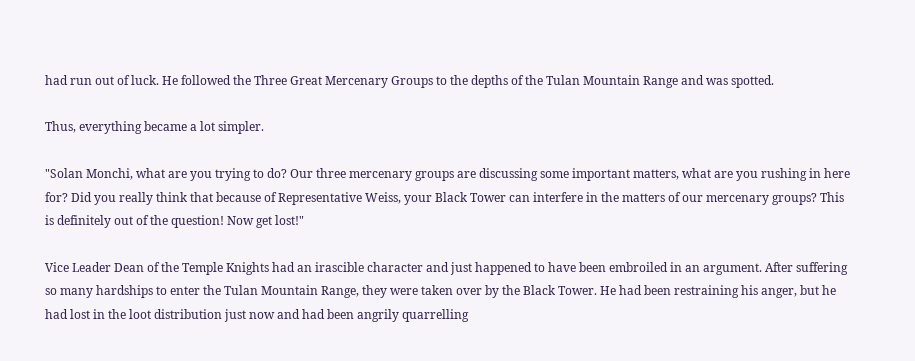had run out of luck. He followed the Three Great Mercenary Groups to the depths of the Tulan Mountain Range and was spotted.

Thus, everything became a lot simpler.

"Solan Monchi, what are you trying to do? Our three mercenary groups are discussing some important matters, what are you rushing in here for? Did you really think that because of Representative Weiss, your Black Tower can interfere in the matters of our mercenary groups? This is definitely out of the question! Now get lost!"

Vice Leader Dean of the Temple Knights had an irascible character and just happened to have been embroiled in an argument. After suffering so many hardships to enter the Tulan Mountain Range, they were taken over by the Black Tower. He had been restraining his anger, but he had lost in the loot distribution just now and had been angrily quarrelling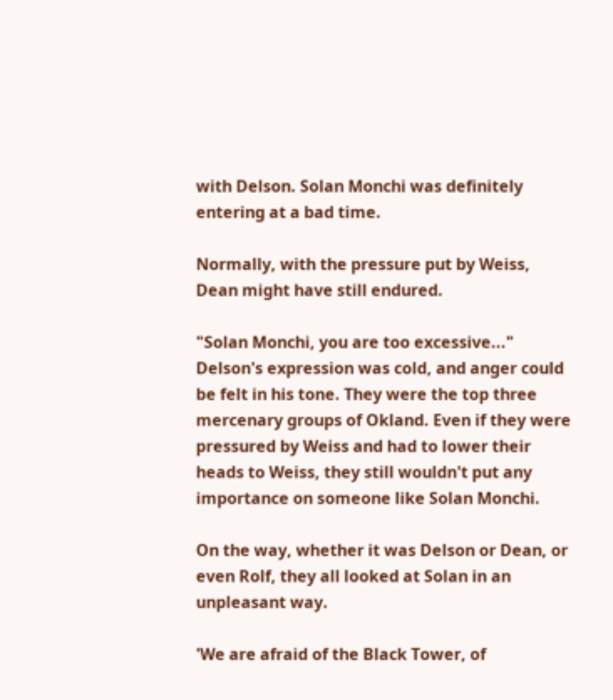with Delson. Solan Monchi was definitely entering at a bad time.

Normally, with the pressure put by Weiss, Dean might have still endured.

"Solan Monchi, you are too excessive..." Delson's expression was cold, and anger could be felt in his tone. They were the top three mercenary groups of Okland. Even if they were pressured by Weiss and had to lower their heads to Weiss, they still wouldn't put any importance on someone like Solan Monchi.

On the way, whether it was Delson or Dean, or even Rolf, they all looked at Solan in an unpleasant way.

'We are afraid of the Black Tower, of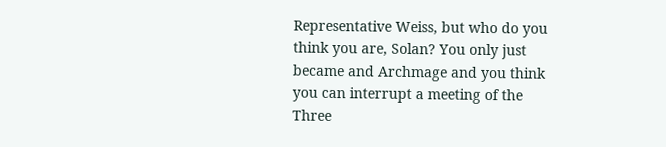Representative Weiss, but who do you think you are, Solan? You only just became and Archmage and you think you can interrupt a meeting of the Three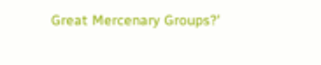Great Mercenary Groups?'